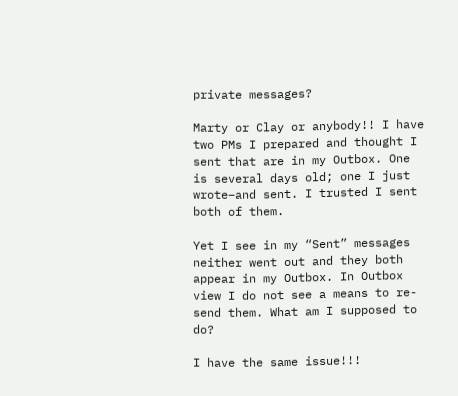private messages?

Marty or Clay or anybody!! I have two PMs I prepared and thought I sent that are in my Outbox. One is several days old; one I just wrote–and sent. I trusted I sent both of them.

Yet I see in my “Sent” messages neither went out and they both appear in my Outbox. In Outbox view I do not see a means to re-send them. What am I supposed to do?

I have the same issue!!!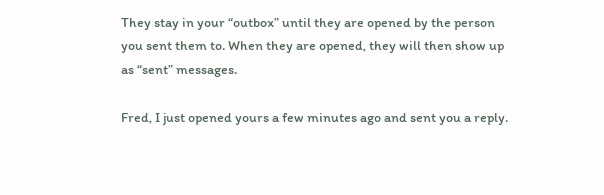They stay in your “outbox” until they are opened by the person you sent them to. When they are opened, they will then show up as “sent” messages.

Fred, I just opened yours a few minutes ago and sent you a reply.